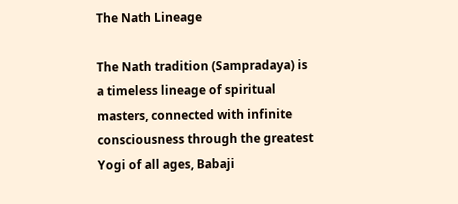The Nath Lineage

The Nath tradition (Sampradaya) is a timeless lineage of spiritual masters, connected with infinite consciousness through the greatest Yogi of all ages, Babaji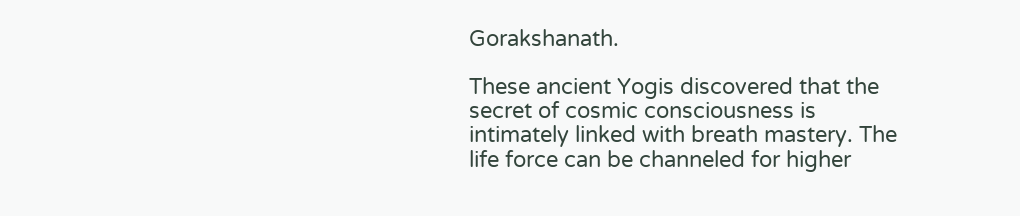Gorakshanath.

These ancient Yogis discovered that the secret of cosmic consciousness is intimately linked with breath mastery. The life force can be channeled for higher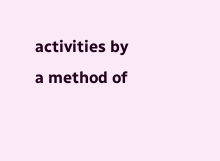activities by a method of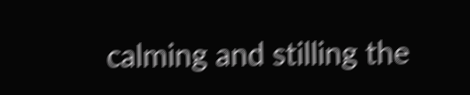calming and stilling the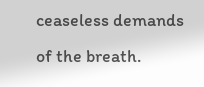ceaseless demands of the breath.